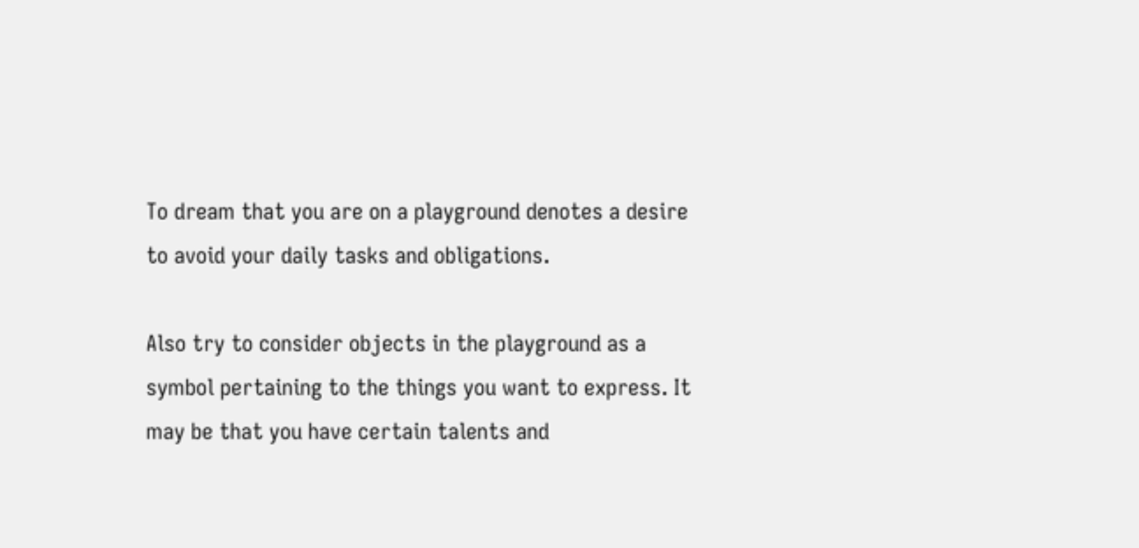To dream that you are on a playground denotes a desire to avoid your daily tasks and obligations.

Also try to consider objects in the playground as a symbol pertaining to the things you want to express. It may be that you have certain talents and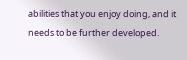abilities that you enjoy doing, and it needs to be further developed.